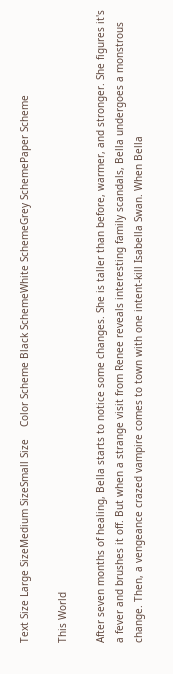Text Size Large SizeMedium SizeSmall Size    Color Scheme Black SchemeWhite SchemeGrey SchemePaper Scheme

This World

After seven months of healing, Bella starts to notice some changes. She is taller than before, warmer, and stronger. She figures it's a fever and brushes it off. But when a strange visit from Renee reveals interesting family scandals, Bella undergoes a monstrous change. Then, a vengeance crazed vampire comes to town with one intent-kill Isabella Swan. When Bella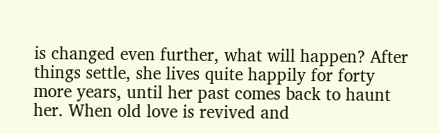is changed even further, what will happen? After things settle, she lives quite happily for forty more years, until her past comes back to haunt her. When old love is revived and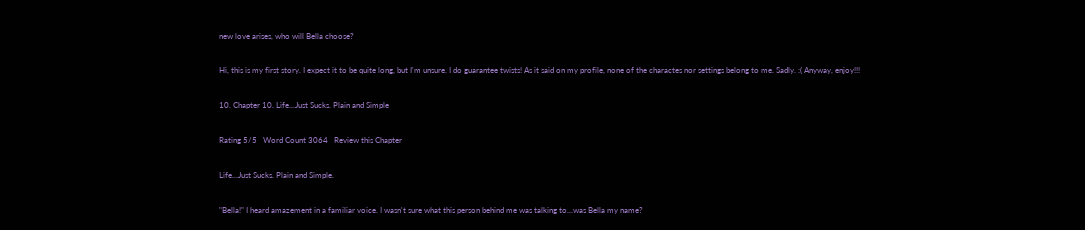new love arises, who will Bella choose?

Hi, this is my first story. I expect it to be quite long, but I'm unsure. I do guarantee twists! As it said on my profile, none of the charactes nor settings belong to me. Sadly. :( Anyway, enjoy!!!

10. Chapter 10. Life...Just Sucks. Plain and Simple

Rating 5/5   Word Count 3064   Review this Chapter

Life...Just Sucks. Plain and Simple.

"Bella!" I heard amazement in a familiar voice. I wasn't sure what this person behind me was talking to...was Bella my name?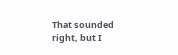That sounded right, but I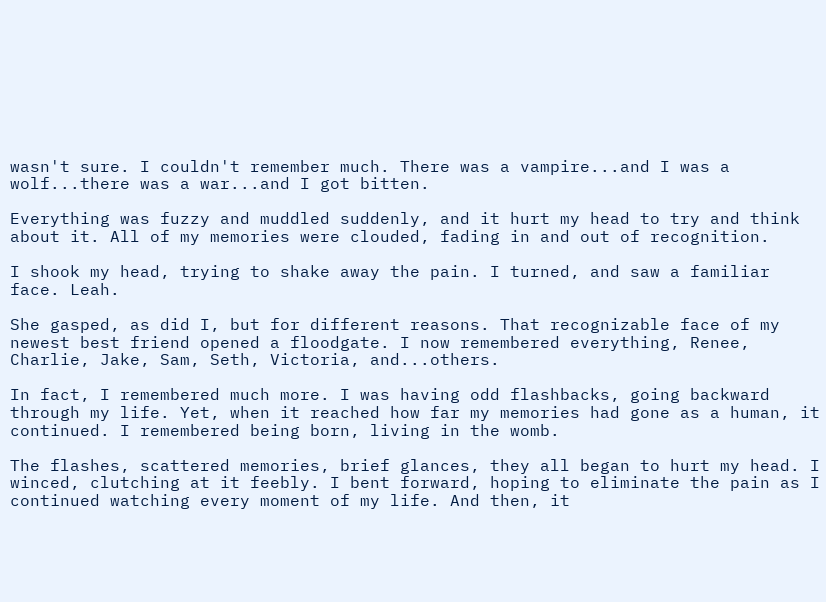wasn't sure. I couldn't remember much. There was a vampire...and I was a wolf...there was a war...and I got bitten.

Everything was fuzzy and muddled suddenly, and it hurt my head to try and think about it. All of my memories were clouded, fading in and out of recognition.

I shook my head, trying to shake away the pain. I turned, and saw a familiar face. Leah.

She gasped, as did I, but for different reasons. That recognizable face of my newest best friend opened a floodgate. I now remembered everything, Renee, Charlie, Jake, Sam, Seth, Victoria, and...others.

In fact, I remembered much more. I was having odd flashbacks, going backward through my life. Yet, when it reached how far my memories had gone as a human, it continued. I remembered being born, living in the womb.

The flashes, scattered memories, brief glances, they all began to hurt my head. I winced, clutching at it feebly. I bent forward, hoping to eliminate the pain as I continued watching every moment of my life. And then, it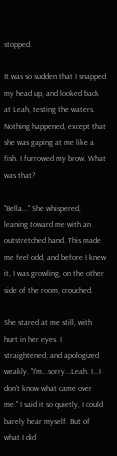stopped.

It was so sudden that I snapped my head up, and looked back at Leah, testing the waters. Nothing happened, except that she was gaping at me like a fish. I furrowed my brow. What was that?

"Bella..." She whispered, leaning toward me with an outstretched hand. This made me feel odd, and before I knew it, I was growling, on the other side of the room, crouched.

She stared at me still, with hurt in her eyes. I straightened, and apologized weakly. "I'm...sorry...Leah. I...I don't know what came over me." I said it so quietly, I could barely hear myself. But of what I did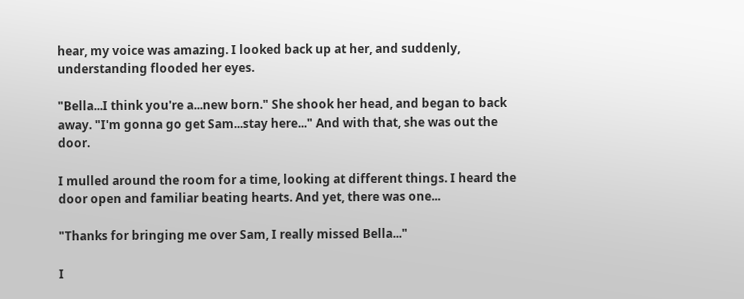hear, my voice was amazing. I looked back up at her, and suddenly, understanding flooded her eyes.

"Bella...I think you're a...new born." She shook her head, and began to back away. "I'm gonna go get Sam...stay here..." And with that, she was out the door.

I mulled around the room for a time, looking at different things. I heard the door open and familiar beating hearts. And yet, there was one...

"Thanks for bringing me over Sam, I really missed Bella..."

I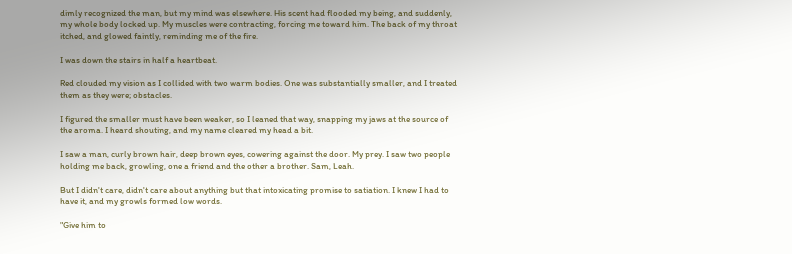dimly recognized the man, but my mind was elsewhere. His scent had flooded my being, and suddenly, my whole body locked up. My muscles were contracting, forcing me toward him. The back of my throat itched, and glowed faintly, reminding me of the fire.

I was down the stairs in half a heartbeat.

Red clouded my vision as I collided with two warm bodies. One was substantially smaller, and I treated them as they were; obstacles.

I figured the smaller must have been weaker, so I leaned that way, snapping my jaws at the source of the aroma. I heard shouting, and my name cleared my head a bit.

I saw a man, curly brown hair, deep brown eyes, cowering against the door. My prey. I saw two people holding me back, growling, one a friend and the other a brother. Sam, Leah.

But I didn't care, didn't care about anything but that intoxicating promise to satiation. I knew I had to have it, and my growls formed low words.

"Give him to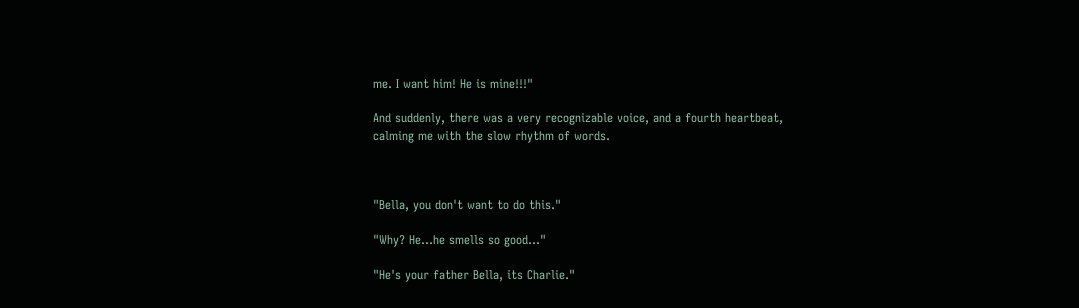me. I want him! He is mine!!!"

And suddenly, there was a very recognizable voice, and a fourth heartbeat, calming me with the slow rhythm of words.



"Bella, you don't want to do this."

"Why? He...he smells so good..."

"He's your father Bella, its Charlie."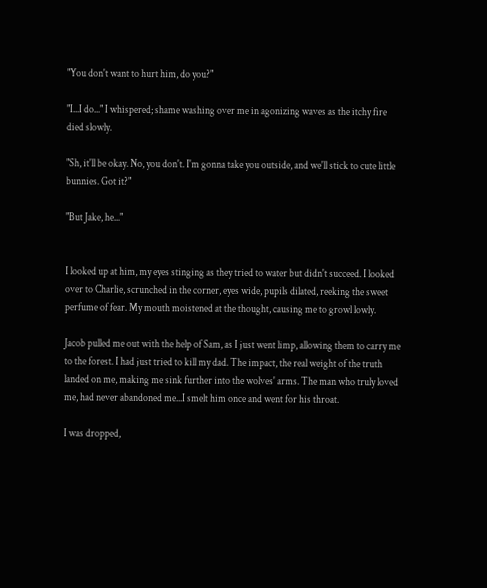"You don't want to hurt him, do you?"

"I...I do..." I whispered; shame washing over me in agonizing waves as the itchy fire died slowly.

"Sh, it'll be okay. No, you don't. I'm gonna take you outside, and we'll stick to cute little bunnies. Got it?"

"But Jake, he..."


I looked up at him, my eyes stinging as they tried to water but didn't succeed. I looked over to Charlie, scrunched in the corner, eyes wide, pupils dilated, reeking the sweet perfume of fear. My mouth moistened at the thought, causing me to growl lowly.

Jacob pulled me out with the help of Sam, as I just went limp, allowing them to carry me to the forest. I had just tried to kill my dad. The impact, the real weight of the truth landed on me, making me sink further into the wolves' arms. The man who truly loved me, had never abandoned me...I smelt him once and went for his throat.

I was dropped,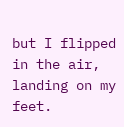but I flipped in the air, landing on my feet.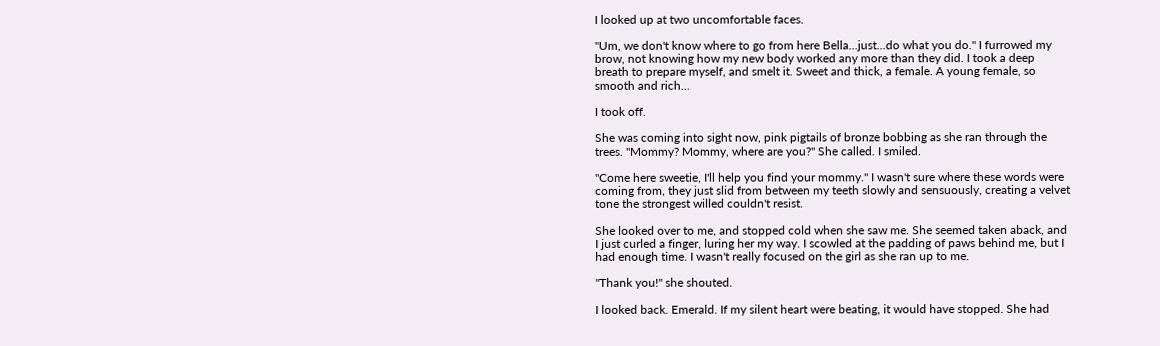I looked up at two uncomfortable faces.

"Um, we don't know where to go from here Bella...just...do what you do." I furrowed my brow, not knowing how my new body worked any more than they did. I took a deep breath to prepare myself, and smelt it. Sweet and thick, a female. A young female, so smooth and rich...

I took off.

She was coming into sight now, pink pigtails of bronze bobbing as she ran through the trees. "Mommy? Mommy, where are you?" She called. I smiled.

"Come here sweetie, I'll help you find your mommy." I wasn't sure where these words were coming from, they just slid from between my teeth slowly and sensuously, creating a velvet tone the strongest willed couldn't resist.

She looked over to me, and stopped cold when she saw me. She seemed taken aback, and I just curled a finger, luring her my way. I scowled at the padding of paws behind me, but I had enough time. I wasn't really focused on the girl as she ran up to me.

"Thank you!" she shouted.

I looked back. Emerald. If my silent heart were beating, it would have stopped. She had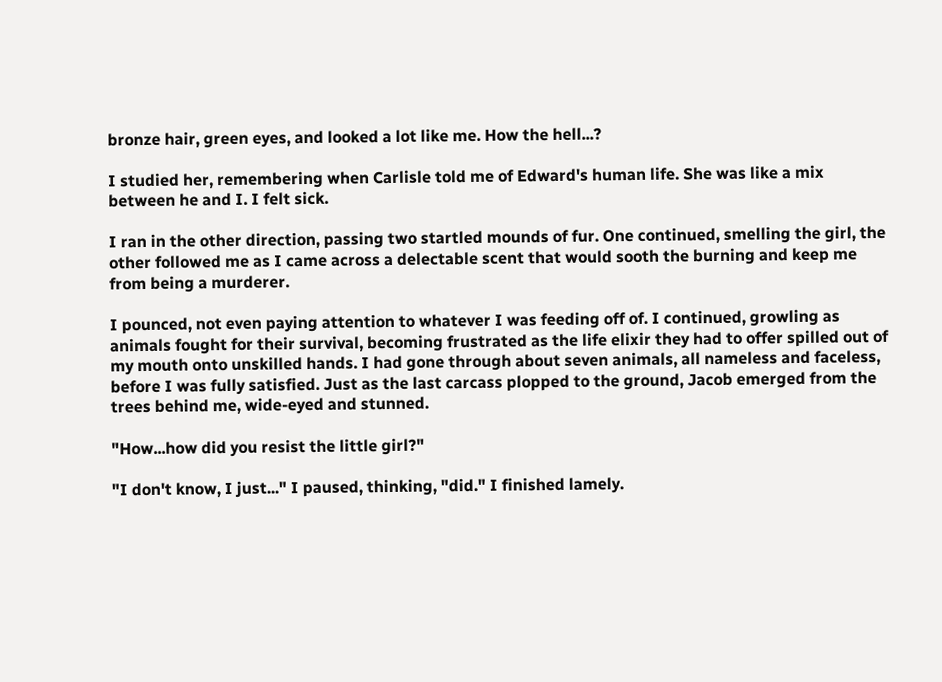bronze hair, green eyes, and looked a lot like me. How the hell...?

I studied her, remembering when Carlisle told me of Edward's human life. She was like a mix between he and I. I felt sick.

I ran in the other direction, passing two startled mounds of fur. One continued, smelling the girl, the other followed me as I came across a delectable scent that would sooth the burning and keep me from being a murderer.

I pounced, not even paying attention to whatever I was feeding off of. I continued, growling as animals fought for their survival, becoming frustrated as the life elixir they had to offer spilled out of my mouth onto unskilled hands. I had gone through about seven animals, all nameless and faceless, before I was fully satisfied. Just as the last carcass plopped to the ground, Jacob emerged from the trees behind me, wide-eyed and stunned.

"How...how did you resist the little girl?"

"I don't know, I just..." I paused, thinking, "did." I finished lamely.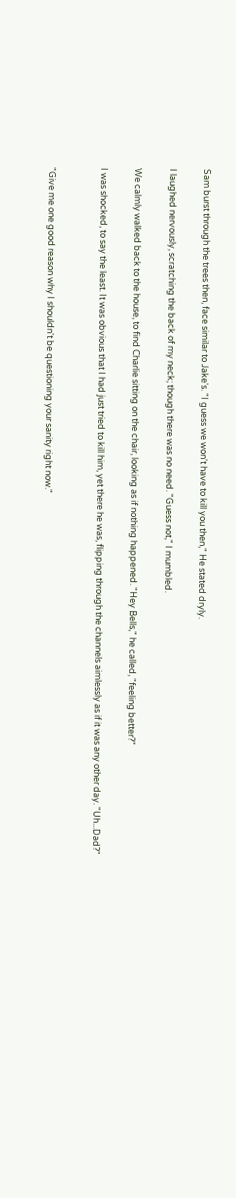Sam burst through the trees then, face similar to Jake's. "I guess we won't have to kill you then," He stated dryly.

I laughed nervously, scratching the back of my neck; though there was no need. "Guess not," I mumbled.

We calmly walked back to the house, to find Charlie sitting on the chair, looking as if nothing happened. "Hey Bells," he called, "feeling better?"

I was shocked, to say the least. It was obvious that I had just tried to kill him, yet there he was, flipping through the channels aimlessly as if it was any other day. "Uh...Dad?"


"Give me one good reason why I shouldn't be questioning your sanity right now."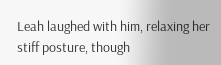Leah laughed with him, relaxing her stiff posture, though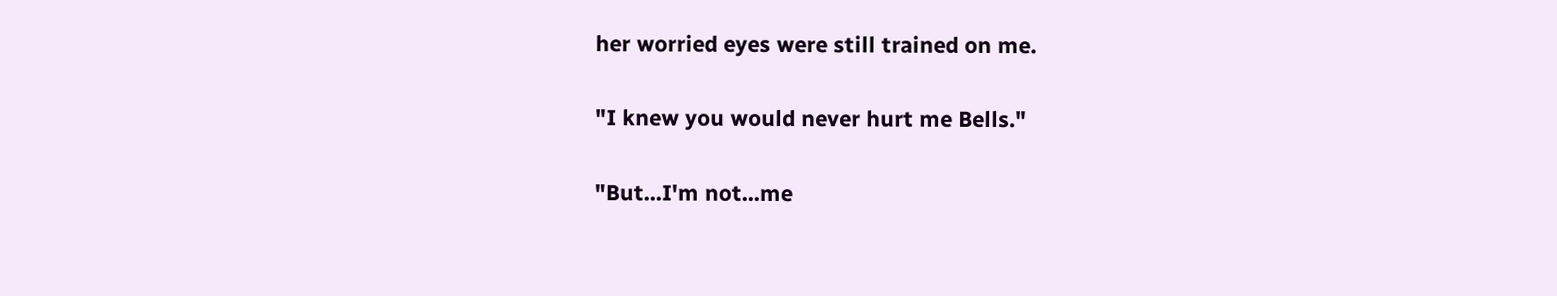her worried eyes were still trained on me.

"I knew you would never hurt me Bells."

"But...I'm not...me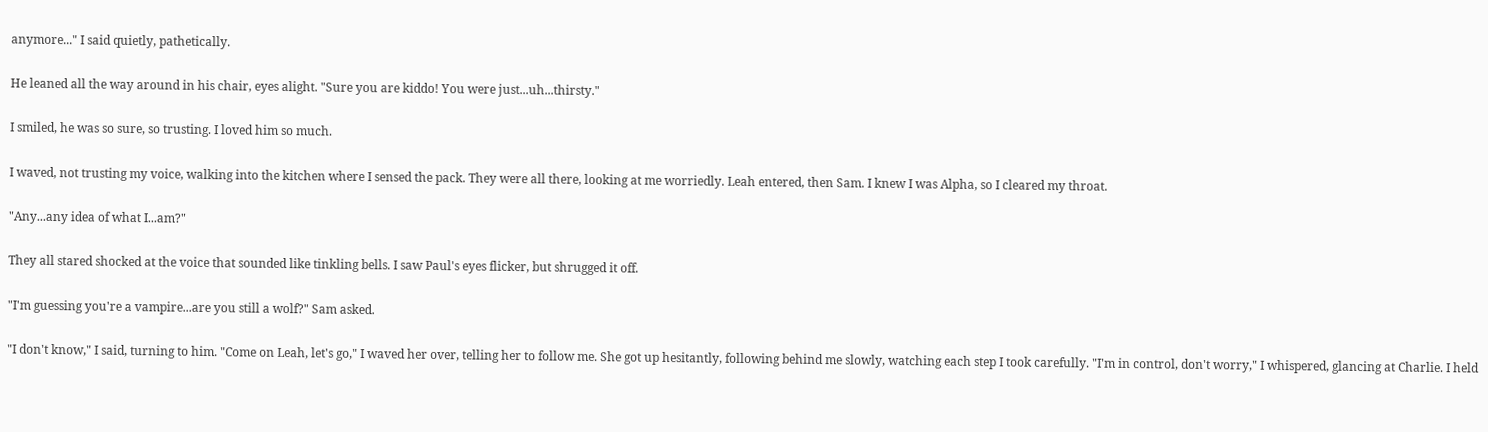anymore..." I said quietly, pathetically.

He leaned all the way around in his chair, eyes alight. "Sure you are kiddo! You were just...uh...thirsty."

I smiled, he was so sure, so trusting. I loved him so much.

I waved, not trusting my voice, walking into the kitchen where I sensed the pack. They were all there, looking at me worriedly. Leah entered, then Sam. I knew I was Alpha, so I cleared my throat.

"Any...any idea of what I...am?"

They all stared shocked at the voice that sounded like tinkling bells. I saw Paul's eyes flicker, but shrugged it off.

"I'm guessing you're a vampire...are you still a wolf?" Sam asked.

"I don't know," I said, turning to him. "Come on Leah, let's go," I waved her over, telling her to follow me. She got up hesitantly, following behind me slowly, watching each step I took carefully. "I'm in control, don't worry," I whispered, glancing at Charlie. I held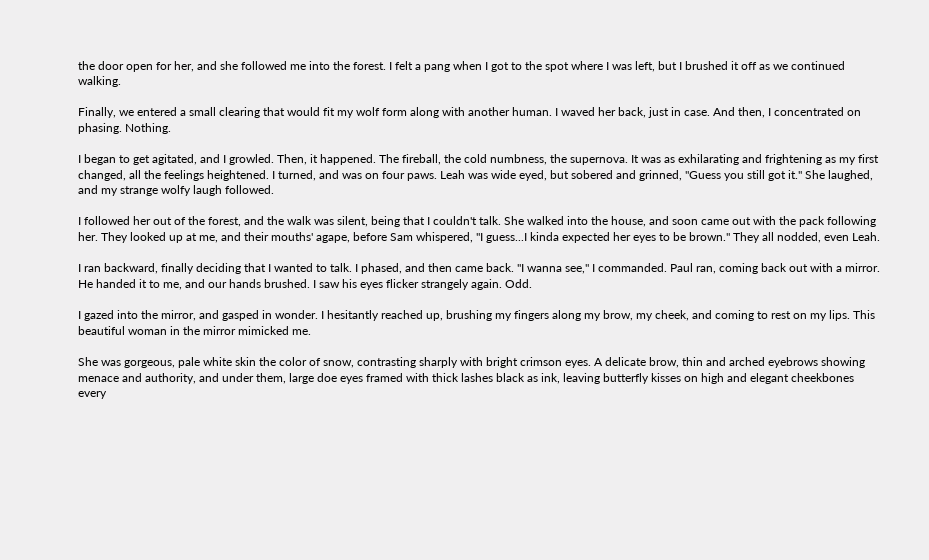the door open for her, and she followed me into the forest. I felt a pang when I got to the spot where I was left, but I brushed it off as we continued walking.

Finally, we entered a small clearing that would fit my wolf form along with another human. I waved her back, just in case. And then, I concentrated on phasing. Nothing.

I began to get agitated, and I growled. Then, it happened. The fireball, the cold numbness, the supernova. It was as exhilarating and frightening as my first changed, all the feelings heightened. I turned, and was on four paws. Leah was wide eyed, but sobered and grinned, "Guess you still got it." She laughed, and my strange wolfy laugh followed.

I followed her out of the forest, and the walk was silent, being that I couldn't talk. She walked into the house, and soon came out with the pack following her. They looked up at me, and their mouths' agape, before Sam whispered, "I guess...I kinda expected her eyes to be brown." They all nodded, even Leah.

I ran backward, finally deciding that I wanted to talk. I phased, and then came back. "I wanna see," I commanded. Paul ran, coming back out with a mirror. He handed it to me, and our hands brushed. I saw his eyes flicker strangely again. Odd.

I gazed into the mirror, and gasped in wonder. I hesitantly reached up, brushing my fingers along my brow, my cheek, and coming to rest on my lips. This beautiful woman in the mirror mimicked me.

She was gorgeous, pale white skin the color of snow, contrasting sharply with bright crimson eyes. A delicate brow, thin and arched eyebrows showing menace and authority, and under them, large doe eyes framed with thick lashes black as ink, leaving butterfly kisses on high and elegant cheekbones every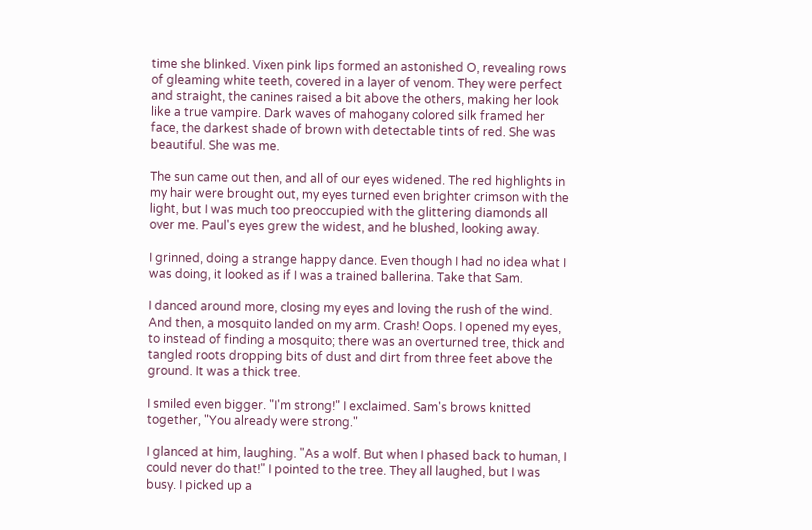time she blinked. Vixen pink lips formed an astonished O, revealing rows of gleaming white teeth, covered in a layer of venom. They were perfect and straight, the canines raised a bit above the others, making her look like a true vampire. Dark waves of mahogany colored silk framed her face, the darkest shade of brown with detectable tints of red. She was beautiful. She was me.

The sun came out then, and all of our eyes widened. The red highlights in my hair were brought out, my eyes turned even brighter crimson with the light, but I was much too preoccupied with the glittering diamonds all over me. Paul's eyes grew the widest, and he blushed, looking away.

I grinned, doing a strange happy dance. Even though I had no idea what I was doing, it looked as if I was a trained ballerina. Take that Sam.

I danced around more, closing my eyes and loving the rush of the wind. And then, a mosquito landed on my arm. Crash! Oops. I opened my eyes, to instead of finding a mosquito; there was an overturned tree, thick and tangled roots dropping bits of dust and dirt from three feet above the ground. It was a thick tree.

I smiled even bigger. "I'm strong!" I exclaimed. Sam's brows knitted together, "You already were strong."

I glanced at him, laughing. "As a wolf. But when I phased back to human, I could never do that!" I pointed to the tree. They all laughed, but I was busy. I picked up a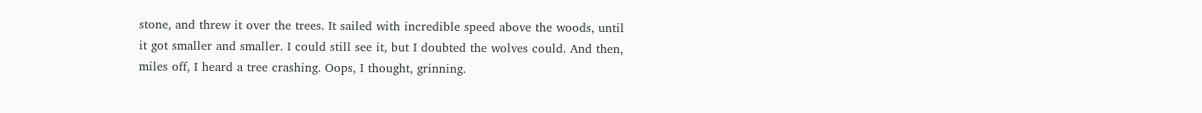stone, and threw it over the trees. It sailed with incredible speed above the woods, until it got smaller and smaller. I could still see it, but I doubted the wolves could. And then, miles off, I heard a tree crashing. Oops, I thought, grinning.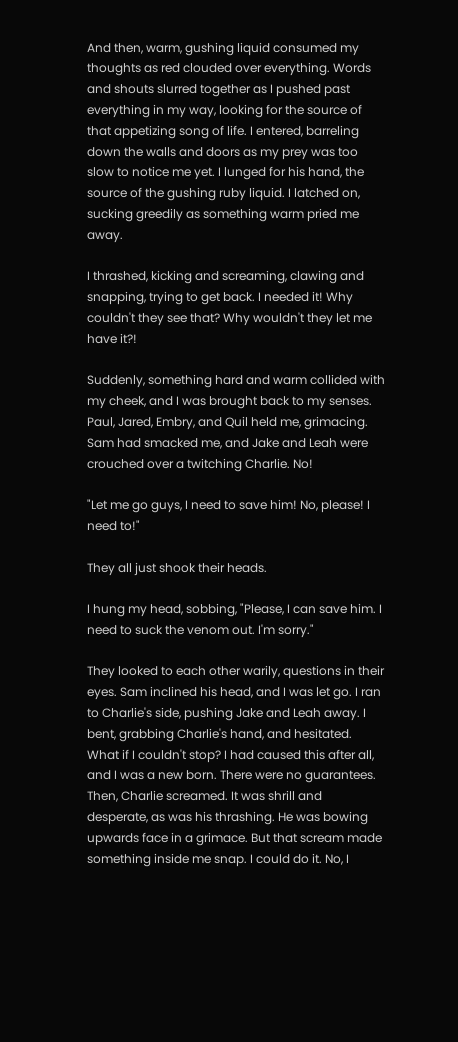And then, warm, gushing liquid consumed my thoughts as red clouded over everything. Words and shouts slurred together as I pushed past everything in my way, looking for the source of that appetizing song of life. I entered, barreling down the walls and doors as my prey was too slow to notice me yet. I lunged for his hand, the source of the gushing ruby liquid. I latched on, sucking greedily as something warm pried me away.

I thrashed, kicking and screaming, clawing and snapping, trying to get back. I needed it! Why couldn't they see that? Why wouldn't they let me have it?!

Suddenly, something hard and warm collided with my cheek, and I was brought back to my senses. Paul, Jared, Embry, and Quil held me, grimacing. Sam had smacked me, and Jake and Leah were crouched over a twitching Charlie. No!

"Let me go guys, I need to save him! No, please! I need to!"

They all just shook their heads.

I hung my head, sobbing, "Please, I can save him. I need to suck the venom out. I'm sorry."

They looked to each other warily, questions in their eyes. Sam inclined his head, and I was let go. I ran to Charlie's side, pushing Jake and Leah away. I bent, grabbing Charlie's hand, and hesitated. What if I couldn't stop? I had caused this after all, and I was a new born. There were no guarantees. Then, Charlie screamed. It was shrill and desperate, as was his thrashing. He was bowing upwards face in a grimace. But that scream made something inside me snap. I could do it. No, I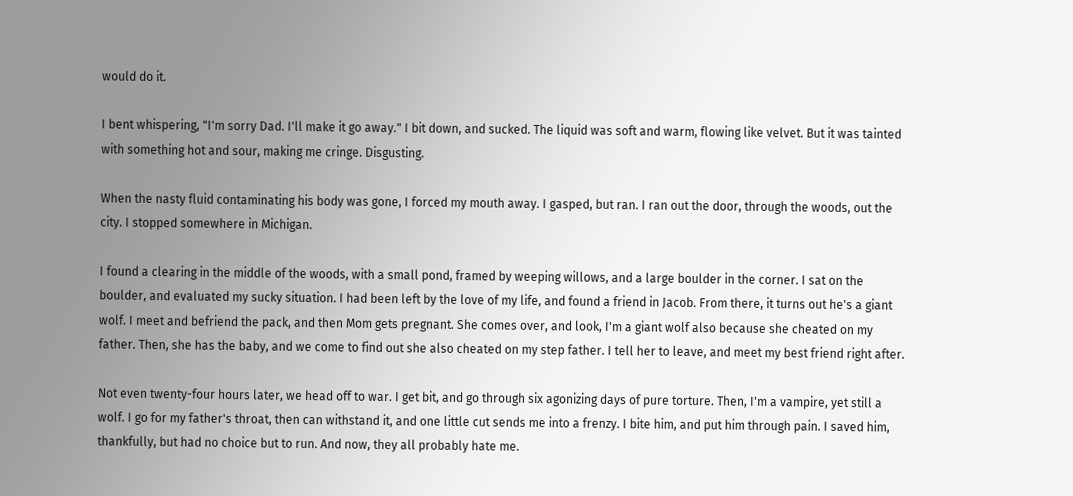would do it.

I bent whispering, "I'm sorry Dad. I'll make it go away." I bit down, and sucked. The liquid was soft and warm, flowing like velvet. But it was tainted with something hot and sour, making me cringe. Disgusting.

When the nasty fluid contaminating his body was gone, I forced my mouth away. I gasped, but ran. I ran out the door, through the woods, out the city. I stopped somewhere in Michigan.

I found a clearing in the middle of the woods, with a small pond, framed by weeping willows, and a large boulder in the corner. I sat on the boulder, and evaluated my sucky situation. I had been left by the love of my life, and found a friend in Jacob. From there, it turns out he's a giant wolf. I meet and befriend the pack, and then Mom gets pregnant. She comes over, and look, I'm a giant wolf also because she cheated on my father. Then, she has the baby, and we come to find out she also cheated on my step father. I tell her to leave, and meet my best friend right after.

Not even twenty-four hours later, we head off to war. I get bit, and go through six agonizing days of pure torture. Then, I'm a vampire, yet still a wolf. I go for my father's throat, then can withstand it, and one little cut sends me into a frenzy. I bite him, and put him through pain. I saved him, thankfully, but had no choice but to run. And now, they all probably hate me.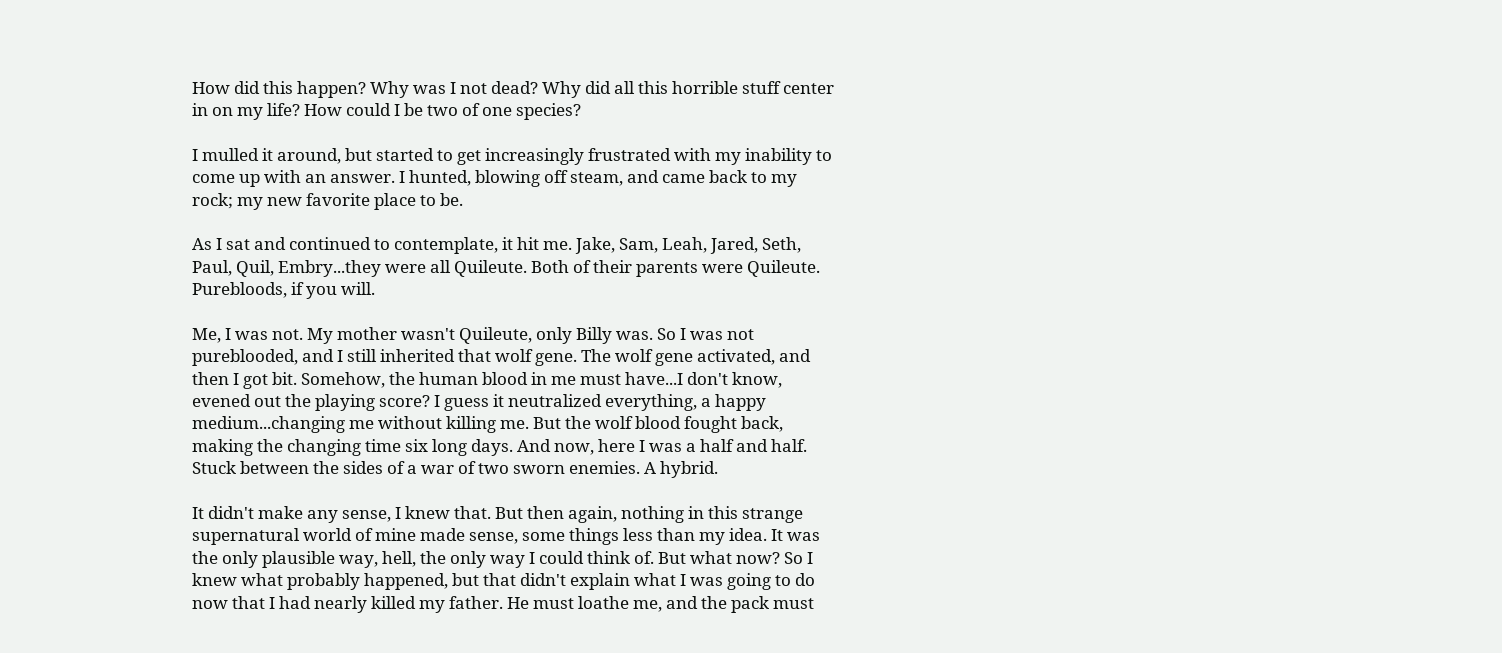How did this happen? Why was I not dead? Why did all this horrible stuff center in on my life? How could I be two of one species?

I mulled it around, but started to get increasingly frustrated with my inability to come up with an answer. I hunted, blowing off steam, and came back to my rock; my new favorite place to be.

As I sat and continued to contemplate, it hit me. Jake, Sam, Leah, Jared, Seth, Paul, Quil, Embry...they were all Quileute. Both of their parents were Quileute. Purebloods, if you will.

Me, I was not. My mother wasn't Quileute, only Billy was. So I was not pureblooded, and I still inherited that wolf gene. The wolf gene activated, and then I got bit. Somehow, the human blood in me must have...I don't know, evened out the playing score? I guess it neutralized everything, a happy medium...changing me without killing me. But the wolf blood fought back, making the changing time six long days. And now, here I was a half and half. Stuck between the sides of a war of two sworn enemies. A hybrid.

It didn't make any sense, I knew that. But then again, nothing in this strange supernatural world of mine made sense, some things less than my idea. It was the only plausible way, hell, the only way I could think of. But what now? So I knew what probably happened, but that didn't explain what I was going to do now that I had nearly killed my father. He must loathe me, and the pack must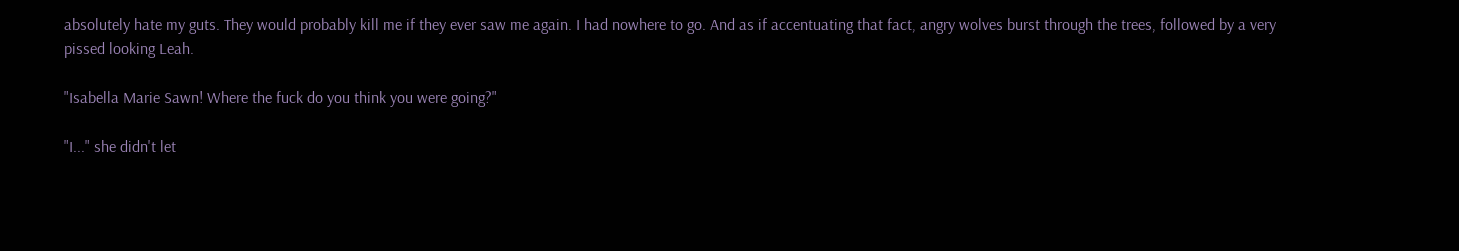absolutely hate my guts. They would probably kill me if they ever saw me again. I had nowhere to go. And as if accentuating that fact, angry wolves burst through the trees, followed by a very pissed looking Leah.

"Isabella Marie Sawn! Where the fuck do you think you were going?"

"I..." she didn't let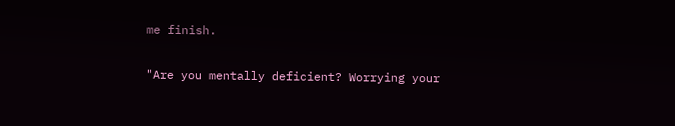me finish.

"Are you mentally deficient? Worrying your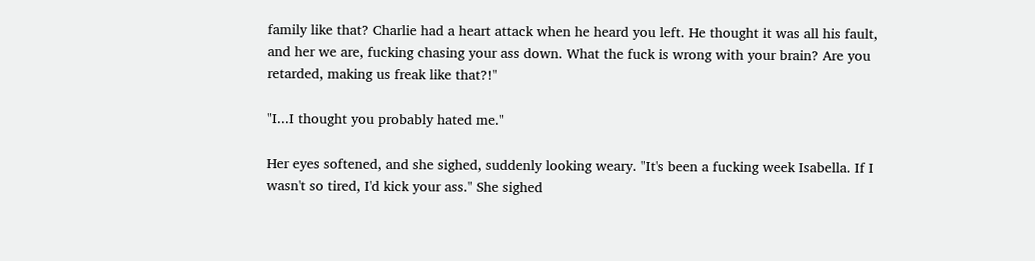family like that? Charlie had a heart attack when he heard you left. He thought it was all his fault, and her we are, fucking chasing your ass down. What the fuck is wrong with your brain? Are you retarded, making us freak like that?!"

"I...I thought you probably hated me."

Her eyes softened, and she sighed, suddenly looking weary. "It's been a fucking week Isabella. If I wasn't so tired, I'd kick your ass." She sighed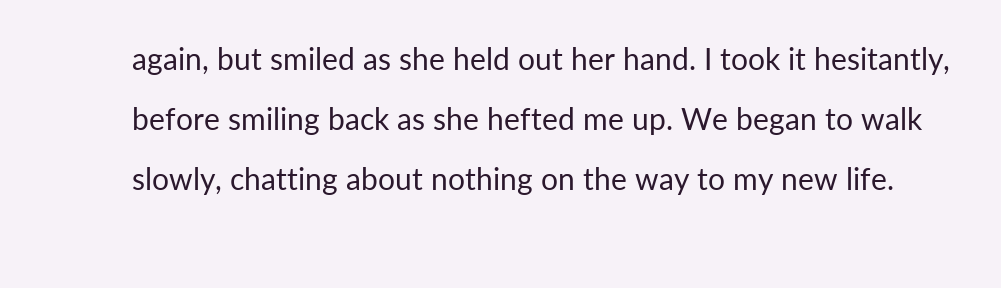again, but smiled as she held out her hand. I took it hesitantly, before smiling back as she hefted me up. We began to walk slowly, chatting about nothing on the way to my new life.